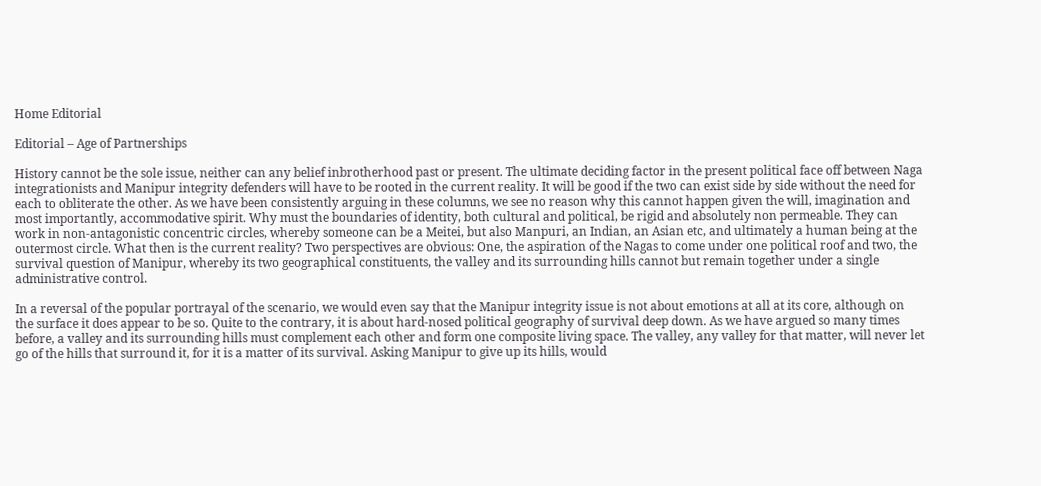Home Editorial

Editorial – Age of Partnerships

History cannot be the sole issue, neither can any belief inbrotherhood past or present. The ultimate deciding factor in the present political face off between Naga integrationists and Manipur integrity defenders will have to be rooted in the current reality. It will be good if the two can exist side by side without the need for each to obliterate the other. As we have been consistently arguing in these columns, we see no reason why this cannot happen given the will, imagination and most importantly, accommodative spirit. Why must the boundaries of identity, both cultural and political, be rigid and absolutely non permeable. They can work in non-antagonistic concentric circles, whereby someone can be a Meitei, but also Manpuri, an Indian, an Asian etc, and ultimately a human being at the outermost circle. What then is the current reality? Two perspectives are obvious: One, the aspiration of the Nagas to come under one political roof and two, the survival question of Manipur, whereby its two geographical constituents, the valley and its surrounding hills cannot but remain together under a single administrative control.

In a reversal of the popular portrayal of the scenario, we would even say that the Manipur integrity issue is not about emotions at all at its core, although on the surface it does appear to be so. Quite to the contrary, it is about hard-nosed political geography of survival deep down. As we have argued so many times before, a valley and its surrounding hills must complement each other and form one composite living space. The valley, any valley for that matter, will never let go of the hills that surround it, for it is a matter of its survival. Asking Manipur to give up its hills, would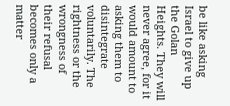be like asking Israel to give up the Golan Heights. They will never agree, for it would amount to asking them to disintegrate voluntarily. The rightness or the wrongness of their refusal becomes only a matter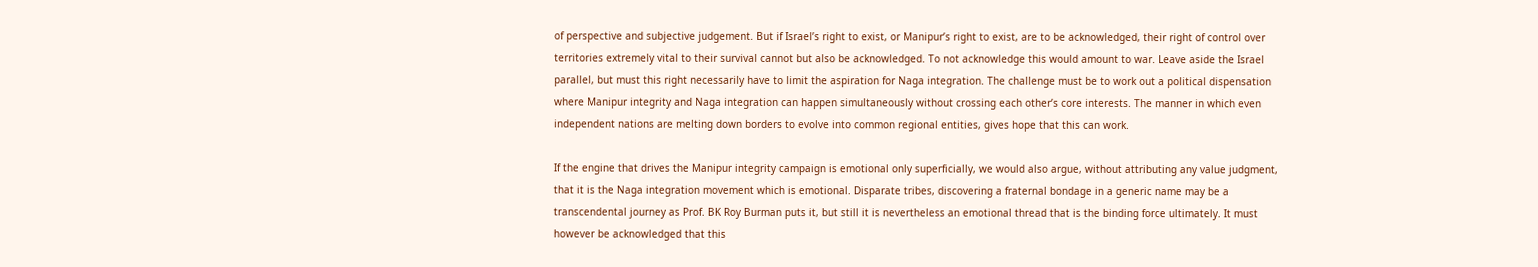of perspective and subjective judgement. But if Israel’s right to exist, or Manipur’s right to exist, are to be acknowledged, their right of control over territories extremely vital to their survival cannot but also be acknowledged. To not acknowledge this would amount to war. Leave aside the Israel parallel, but must this right necessarily have to limit the aspiration for Naga integration. The challenge must be to work out a political dispensation where Manipur integrity and Naga integration can happen simultaneously without crossing each other’s core interests. The manner in which even independent nations are melting down borders to evolve into common regional entities, gives hope that this can work.

If the engine that drives the Manipur integrity campaign is emotional only superficially, we would also argue, without attributing any value judgment, that it is the Naga integration movement which is emotional. Disparate tribes, discovering a fraternal bondage in a generic name may be a transcendental journey as Prof. BK Roy Burman puts it, but still it is nevertheless an emotional thread that is the binding force ultimately. It must however be acknowledged that this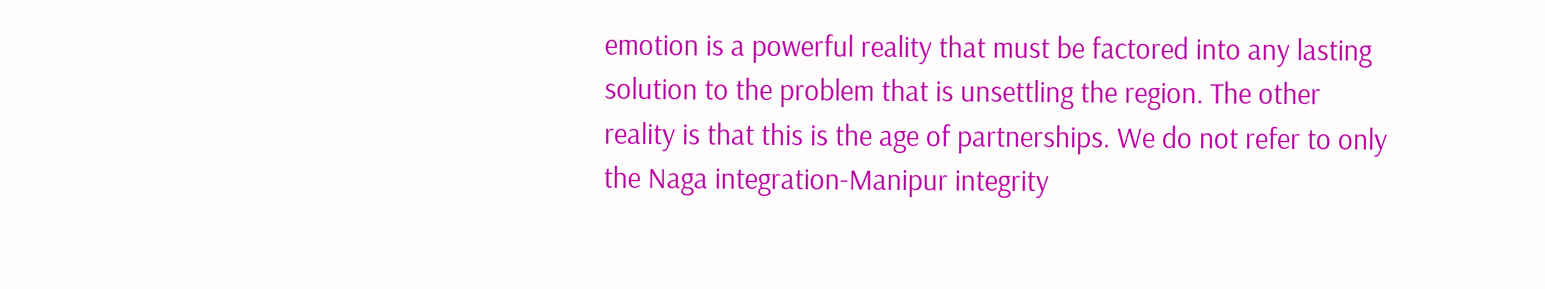emotion is a powerful reality that must be factored into any lasting solution to the problem that is unsettling the region. The other reality is that this is the age of partnerships. We do not refer to only the Naga integration-Manipur integrity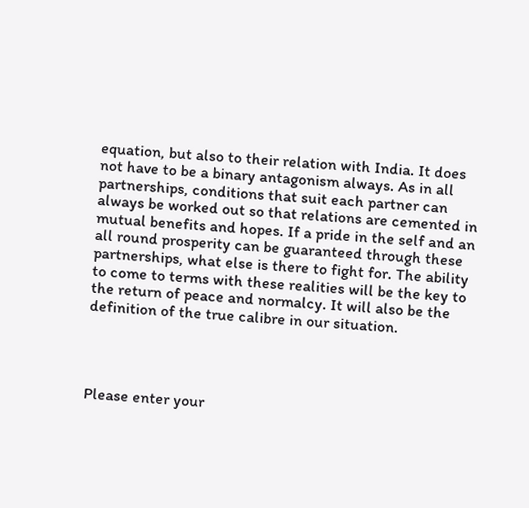equation, but also to their relation with India. It does not have to be a binary antagonism always. As in all partnerships, conditions that suit each partner can always be worked out so that relations are cemented in mutual benefits and hopes. If a pride in the self and an all round prosperity can be guaranteed through these partnerships, what else is there to fight for. The ability to come to terms with these realities will be the key to the return of peace and normalcy. It will also be the definition of the true calibre in our situation.




Please enter your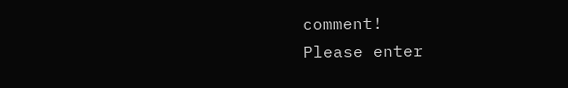comment!
Please enter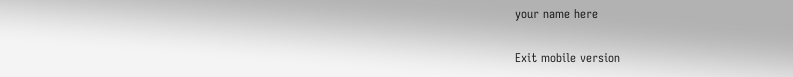your name here

Exit mobile version